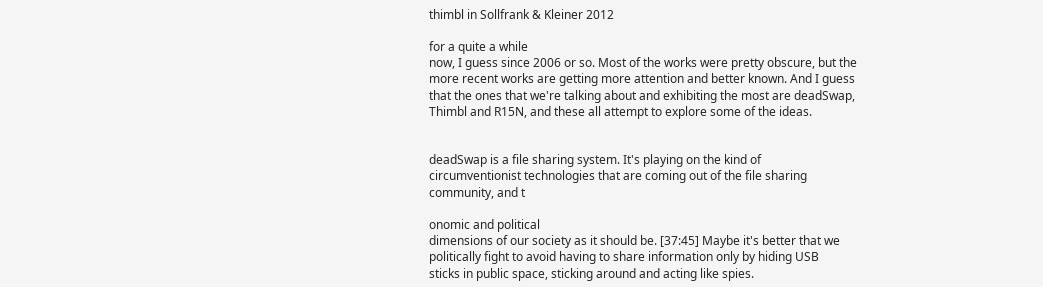thimbl in Sollfrank & Kleiner 2012

for a quite a while
now, I guess since 2006 or so. Most of the works were pretty obscure, but the
more recent works are getting more attention and better known. And I guess
that the ones that we're talking about and exhibiting the most are deadSwap,
Thimbl and R15N, and these all attempt to explore some of the ideas.


deadSwap is a file sharing system. It's playing on the kind of
circumventionist technologies that are coming out of the file sharing
community, and t

onomic and political
dimensions of our society as it should be. [37:45] Maybe it's better that we
politically fight to avoid having to share information only by hiding USB
sticks in public space, sticking around and acting like spies.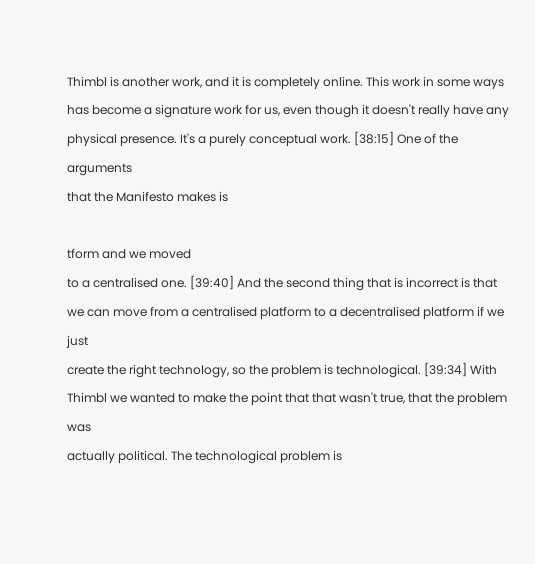Thimbl is another work, and it is completely online. This work in some ways
has become a signature work for us, even though it doesn't really have any
physical presence. It's a purely conceptual work. [38:15] One of the arguments
that the Manifesto makes is

tform and we moved
to a centralised one. [39:40] And the second thing that is incorrect is that
we can move from a centralised platform to a decentralised platform if we just
create the right technology, so the problem is technological. [39:34] With
Thimbl we wanted to make the point that that wasn't true, that the problem was
actually political. The technological problem is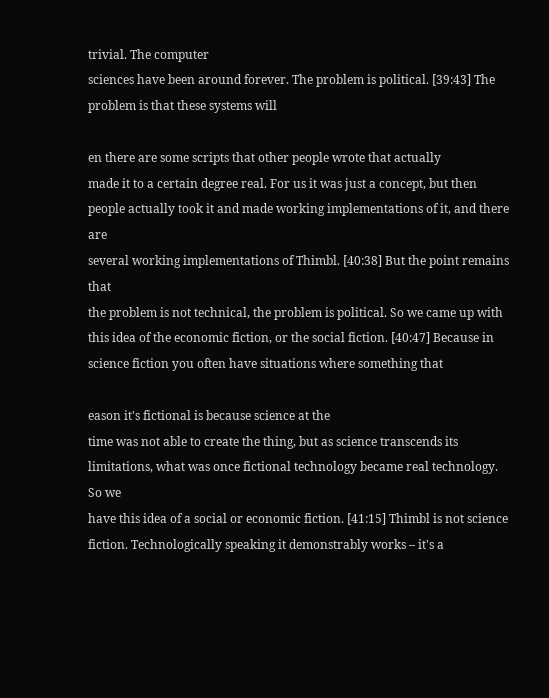trivial. The computer
sciences have been around forever. The problem is political. [39:43] The
problem is that these systems will

en there are some scripts that other people wrote that actually
made it to a certain degree real. For us it was just a concept, but then
people actually took it and made working implementations of it, and there are
several working implementations of Thimbl. [40:38] But the point remains that
the problem is not technical, the problem is political. So we came up with
this idea of the economic fiction, or the social fiction. [40:47] Because in
science fiction you often have situations where something that

eason it's fictional is because science at the
time was not able to create the thing, but as science transcends its
limitations, what was once fictional technology became real technology. So we
have this idea of a social or economic fiction. [41:15] Thimbl is not science
fiction. Technologically speaking it demonstrably works – it's a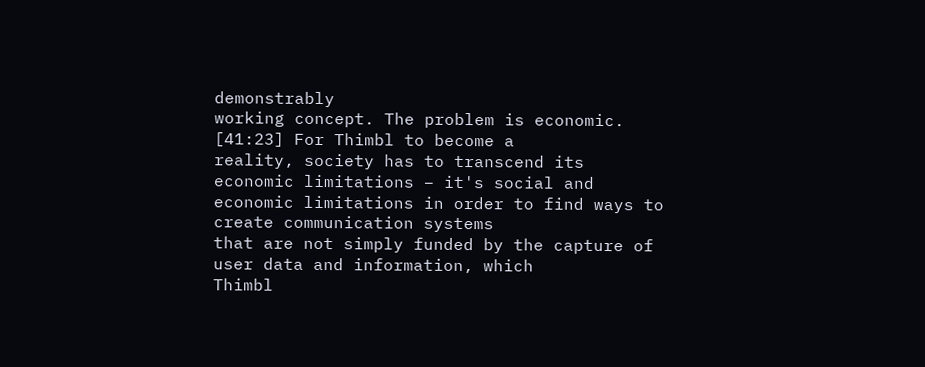demonstrably
working concept. The problem is economic. [41:23] For Thimbl to become a
reality, society has to transcend its economic limitations – it's social and
economic limitations in order to find ways to create communication systems
that are not simply funded by the capture of user data and information, which
Thimbl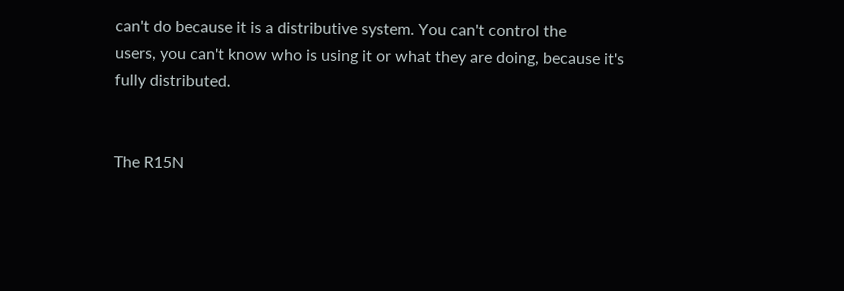can't do because it is a distributive system. You can't control the
users, you can't know who is using it or what they are doing, because it's
fully distributed.


The R15N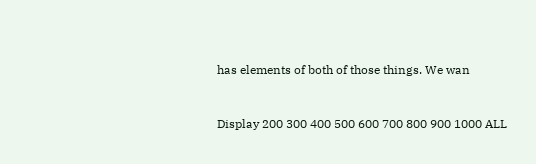has elements of both of those things. We wan


Display 200 300 400 500 600 700 800 900 1000 ALL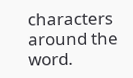characters around the word.